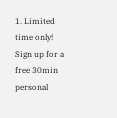1. Limited time only! Sign up for a free 30min personal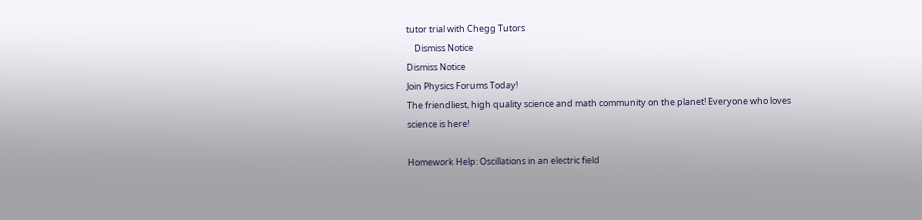tutor trial with Chegg Tutors
    Dismiss Notice
Dismiss Notice
Join Physics Forums Today!
The friendliest, high quality science and math community on the planet! Everyone who loves science is here!

Homework Help: Oscillations in an electric field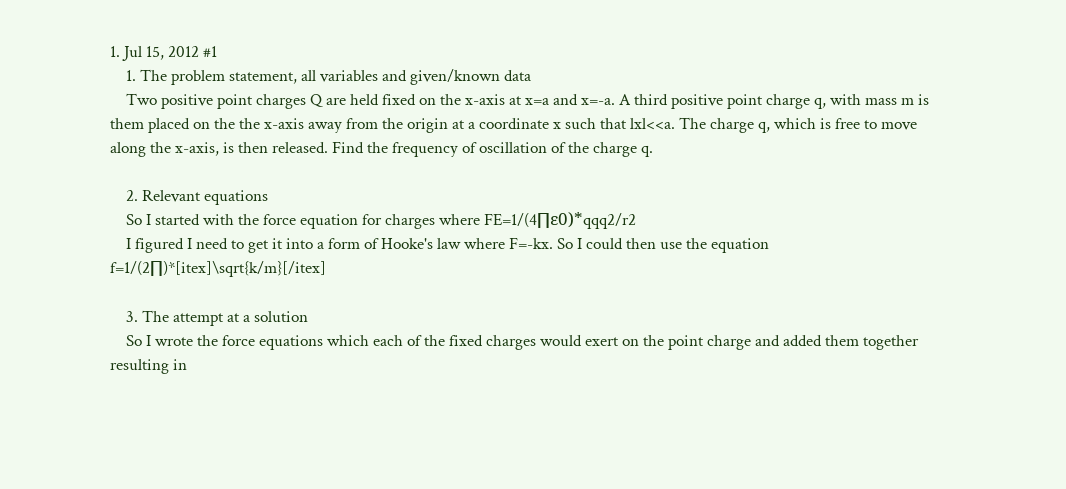1. Jul 15, 2012 #1
    1. The problem statement, all variables and given/known data
    Two positive point charges Q are held fixed on the x-axis at x=a and x=-a. A third positive point charge q, with mass m is them placed on the the x-axis away from the origin at a coordinate x such that lxl<<a. The charge q, which is free to move along the x-axis, is then released. Find the frequency of oscillation of the charge q.

    2. Relevant equations
    So I started with the force equation for charges where FE=1/(4∏ε0)*qqq2/r2
    I figured I need to get it into a form of Hooke's law where F=-kx. So I could then use the equation f=1/(2∏)*[itex]\sqrt{k/m}[/itex]

    3. The attempt at a solution
    So I wrote the force equations which each of the fixed charges would exert on the point charge and added them together resulting in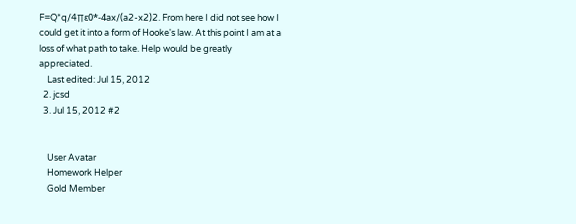F=Q*q/4∏ε0*-4ax/(a2-x2)2. From here I did not see how I could get it into a form of Hooke's law. At this point I am at a loss of what path to take. Help would be greatly appreciated.
    Last edited: Jul 15, 2012
  2. jcsd
  3. Jul 15, 2012 #2


    User Avatar
    Homework Helper
    Gold Member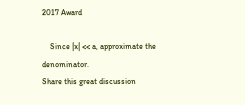2017 Award

    Since |x| << a, approximate the denominator.
Share this great discussion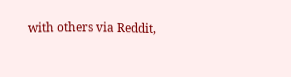with others via Reddit,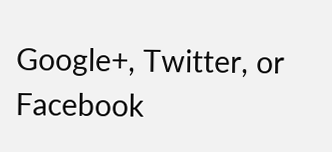Google+, Twitter, or Facebook